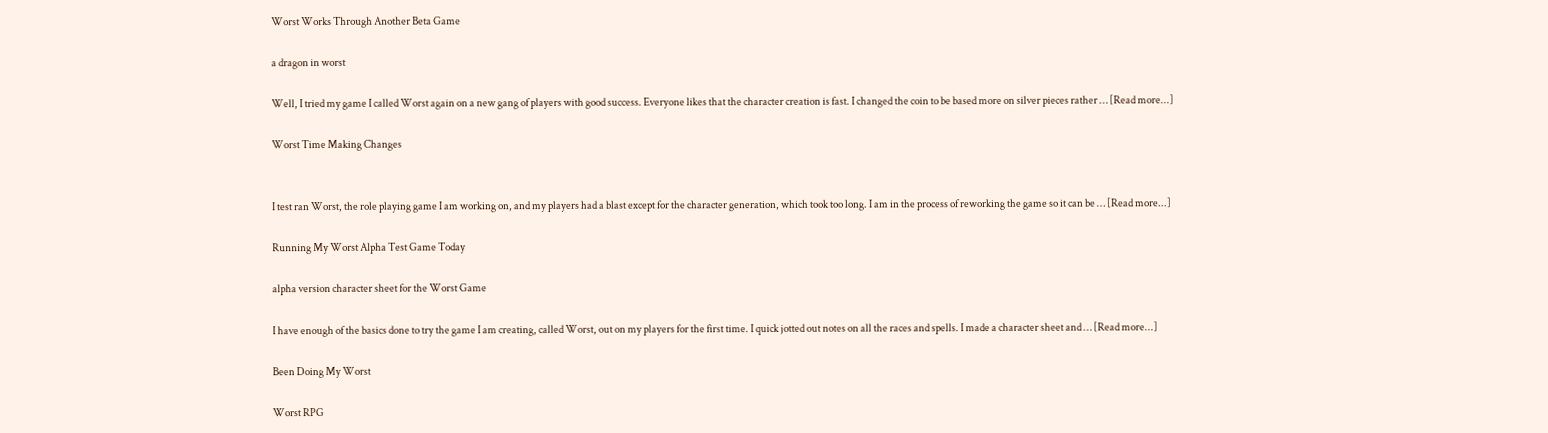Worst Works Through Another Beta Game

a dragon in worst

Well, I tried my game I called Worst again on a new gang of players with good success. Everyone likes that the character creation is fast. I changed the coin to be based more on silver pieces rather … [Read more...]

Worst Time Making Changes


I test ran Worst, the role playing game I am working on, and my players had a blast except for the character generation, which took too long. I am in the process of reworking the game so it can be … [Read more...]

Running My Worst Alpha Test Game Today

alpha version character sheet for the Worst Game

I have enough of the basics done to try the game I am creating, called Worst, out on my players for the first time. I quick jotted out notes on all the races and spells. I made a character sheet and … [Read more...]

Been Doing My Worst

Worst RPG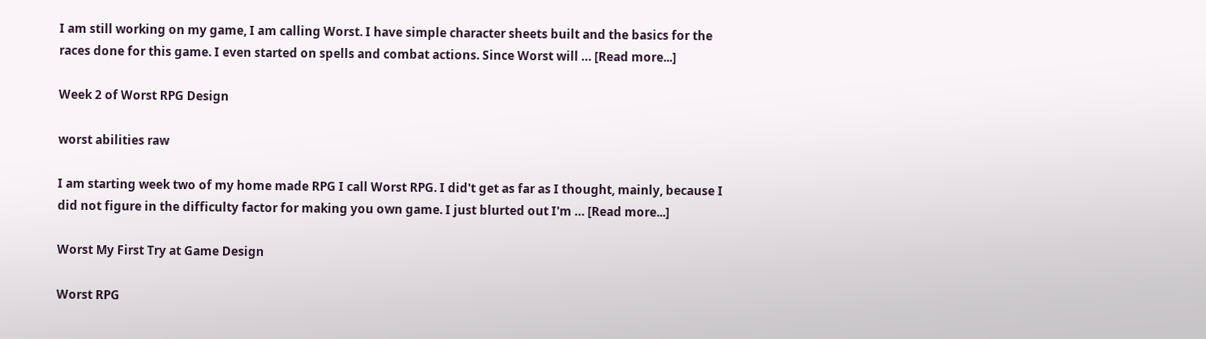I am still working on my game, I am calling Worst. I have simple character sheets built and the basics for the races done for this game. I even started on spells and combat actions. Since Worst will … [Read more...]

Week 2 of Worst RPG Design

worst abilities raw

I am starting week two of my home made RPG I call Worst RPG. I did't get as far as I thought, mainly, because I did not figure in the difficulty factor for making you own game. I just blurted out I'm … [Read more...]

Worst My First Try at Game Design

Worst RPG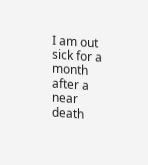I am out sick for a month after a near death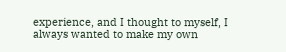experience, and I thought to myself, I always wanted to make my own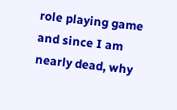role playing game and since I am nearly dead, why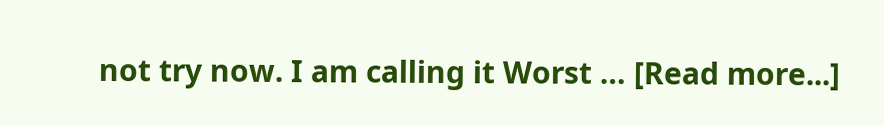not try now. I am calling it Worst … [Read more...]